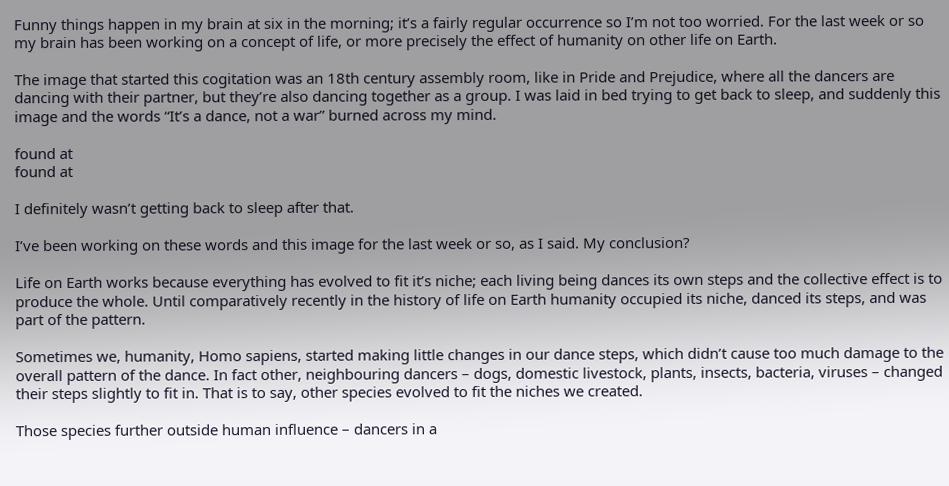Funny things happen in my brain at six in the morning; it’s a fairly regular occurrence so I’m not too worried. For the last week or so my brain has been working on a concept of life, or more precisely the effect of humanity on other life on Earth.

The image that started this cogitation was an 18th century assembly room, like in Pride and Prejudice, where all the dancers are dancing with their partner, but they’re also dancing together as a group. I was laid in bed trying to get back to sleep, and suddenly this image and the words “It’s a dance, not a war” burned across my mind.

found at
found at

I definitely wasn’t getting back to sleep after that.

I’ve been working on these words and this image for the last week or so, as I said. My conclusion?

Life on Earth works because everything has evolved to fit it’s niche; each living being dances its own steps and the collective effect is to produce the whole. Until comparatively recently in the history of life on Earth humanity occupied its niche, danced its steps, and was part of the pattern.

Sometimes we, humanity, Homo sapiens, started making little changes in our dance steps, which didn’t cause too much damage to the overall pattern of the dance. In fact other, neighbouring dancers – dogs, domestic livestock, plants, insects, bacteria, viruses – changed their steps slightly to fit in. That is to say, other species evolved to fit the niches we created.

Those species further outside human influence – dancers in a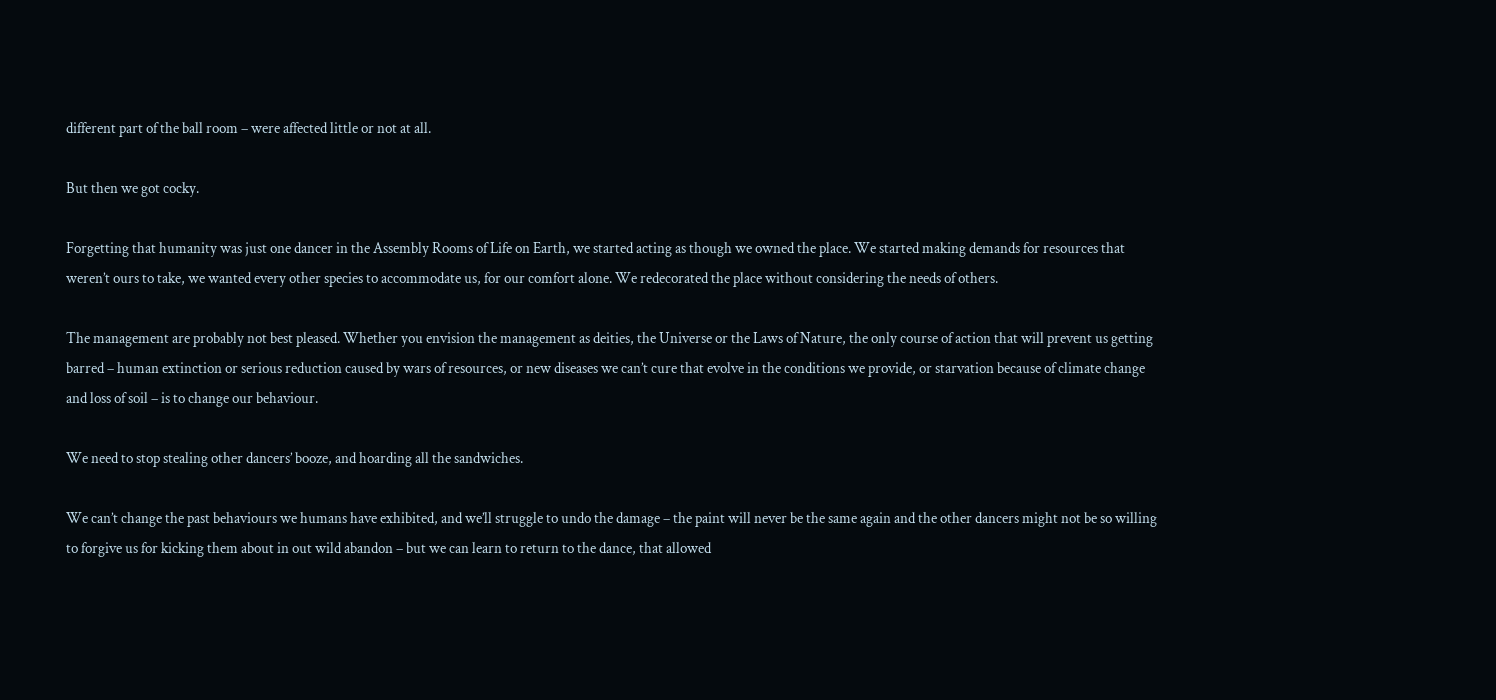different part of the ball room – were affected little or not at all.

But then we got cocky.

Forgetting that humanity was just one dancer in the Assembly Rooms of Life on Earth, we started acting as though we owned the place. We started making demands for resources that weren’t ours to take, we wanted every other species to accommodate us, for our comfort alone. We redecorated the place without considering the needs of others.

The management are probably not best pleased. Whether you envision the management as deities, the Universe or the Laws of Nature, the only course of action that will prevent us getting barred – human extinction or serious reduction caused by wars of resources, or new diseases we can’t cure that evolve in the conditions we provide, or starvation because of climate change and loss of soil – is to change our behaviour.

We need to stop stealing other dancers’ booze, and hoarding all the sandwiches.

We can’t change the past behaviours we humans have exhibited, and we’ll struggle to undo the damage – the paint will never be the same again and the other dancers might not be so willing to forgive us for kicking them about in out wild abandon – but we can learn to return to the dance, that allowed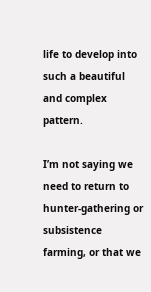life to develop into such a beautiful and complex pattern.

I’m not saying we need to return to hunter-gathering or subsistence farming, or that we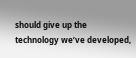should give up the technology we’ve developed,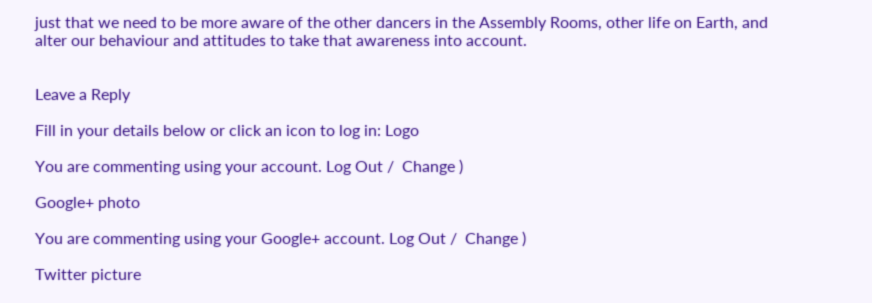just that we need to be more aware of the other dancers in the Assembly Rooms, other life on Earth, and alter our behaviour and attitudes to take that awareness into account.


Leave a Reply

Fill in your details below or click an icon to log in: Logo

You are commenting using your account. Log Out /  Change )

Google+ photo

You are commenting using your Google+ account. Log Out /  Change )

Twitter picture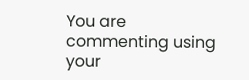You are commenting using your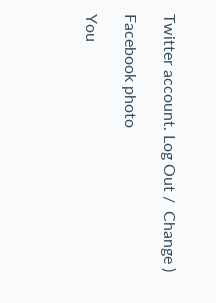Twitter account. Log Out /  Change )

Facebook photo

You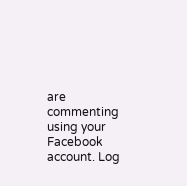are commenting using your Facebook account. Log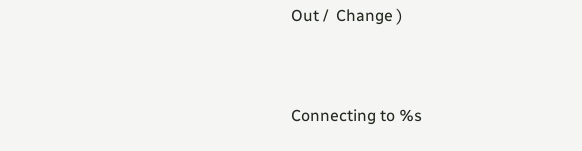Out /  Change )


Connecting to %s